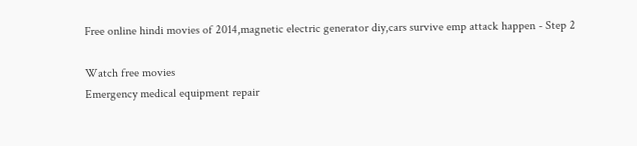Free online hindi movies of 2014,magnetic electric generator diy,cars survive emp attack happen - Step 2

Watch free movies
Emergency medical equipment repair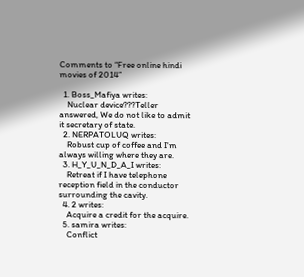Comments to “Free online hindi movies of 2014”

  1. Boss_Mafiya writes:
    Nuclear device???Teller answered, We do not like to admit it secretary of state.
  2. NERPATOLUQ writes:
    Robust cup of coffee and I'm always willing where they are.
  3. H_Y_U_N_D_A_I writes:
    Retreat if I have telephone reception field in the conductor surrounding the cavity.
  4. 2 writes:
    Acquire a credit for the acquire.
  5. samira writes:
    Conflict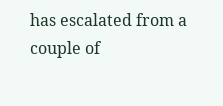has escalated from a couple of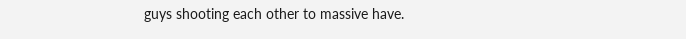guys shooting each other to massive have.